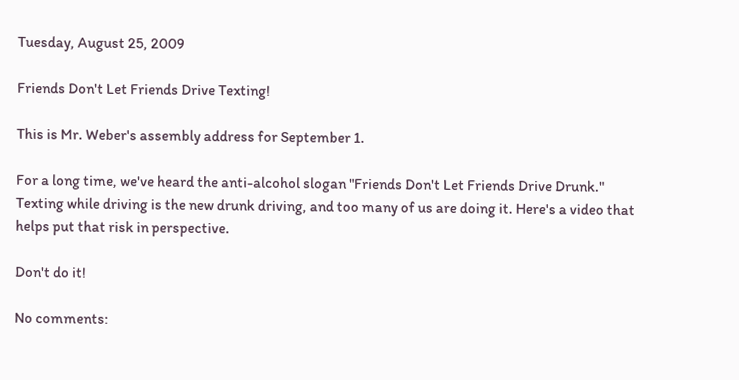Tuesday, August 25, 2009

Friends Don't Let Friends Drive Texting!

This is Mr. Weber's assembly address for September 1.

For a long time, we've heard the anti-alcohol slogan "Friends Don't Let Friends Drive Drunk." Texting while driving is the new drunk driving, and too many of us are doing it. Here's a video that helps put that risk in perspective.

Don't do it!

No comments: